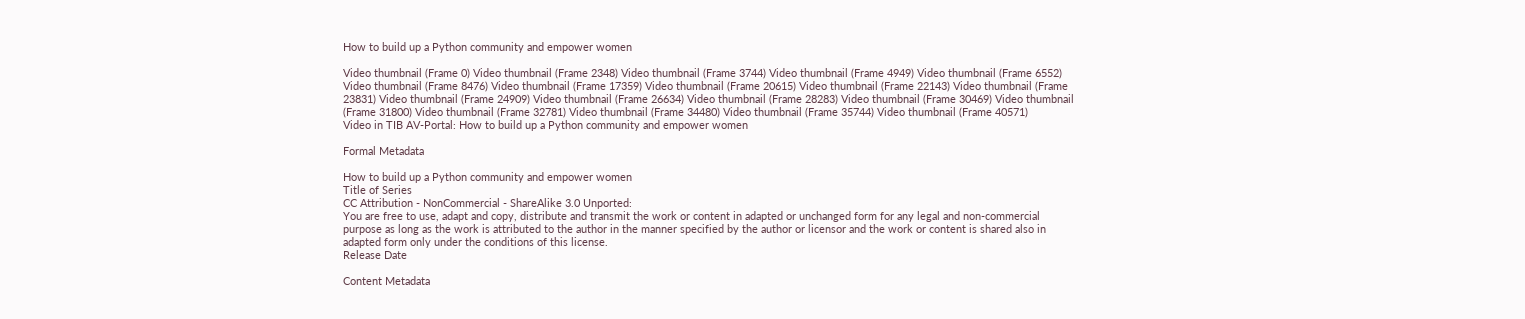How to build up a Python community and empower women

Video thumbnail (Frame 0) Video thumbnail (Frame 2348) Video thumbnail (Frame 3744) Video thumbnail (Frame 4949) Video thumbnail (Frame 6552) Video thumbnail (Frame 8476) Video thumbnail (Frame 17359) Video thumbnail (Frame 20615) Video thumbnail (Frame 22143) Video thumbnail (Frame 23831) Video thumbnail (Frame 24909) Video thumbnail (Frame 26634) Video thumbnail (Frame 28283) Video thumbnail (Frame 30469) Video thumbnail (Frame 31800) Video thumbnail (Frame 32781) Video thumbnail (Frame 34480) Video thumbnail (Frame 35744) Video thumbnail (Frame 40571)
Video in TIB AV-Portal: How to build up a Python community and empower women

Formal Metadata

How to build up a Python community and empower women
Title of Series
CC Attribution - NonCommercial - ShareAlike 3.0 Unported:
You are free to use, adapt and copy, distribute and transmit the work or content in adapted or unchanged form for any legal and non-commercial purpose as long as the work is attributed to the author in the manner specified by the author or licensor and the work or content is shared also in adapted form only under the conditions of this license.
Release Date

Content Metadata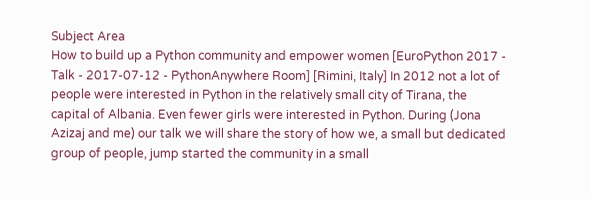Subject Area
How to build up a Python community and empower women [EuroPython 2017 - Talk - 2017-07-12 - PythonAnywhere Room] [Rimini, Italy] In 2012 not a lot of people were interested in Python in the relatively small city of Tirana, the capital of Albania. Even fewer girls were interested in Python. During (Jona Azizaj and me) our talk we will share the story of how we, a small but dedicated group of people, jump started the community in a small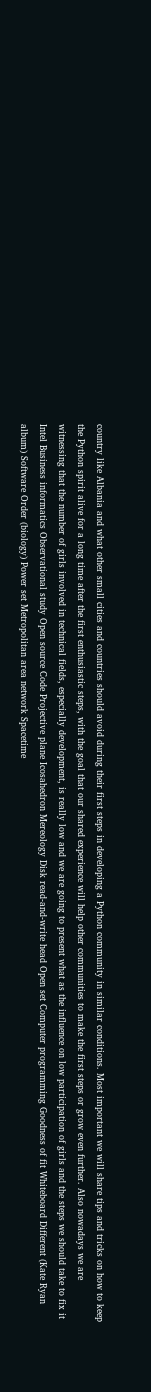country like Albania and what other small cities and countries should avoid during their first steps in developing a Python community in similar conditions. Most important we will share tips and tricks on how to keep the Python spirit alive for a long time after the first enthusiastic steps, with the goal that our shared experience will help other communities to make the first steps or grow even further. Also nowadays we are witnessing that the number of girls involved in technical fields, especially development, is really low and we are going to present what as the influence on low participation of girls and the steps we should take to fix it
Intel Business informatics Observational study Open source Code Projective plane Icosahedron Mereology Disk read-and-write head Open set Computer programming Goodness of fit Whiteboard Different (Kate Ryan album) Software Order (biology) Power set Metropolitan area network Spacetime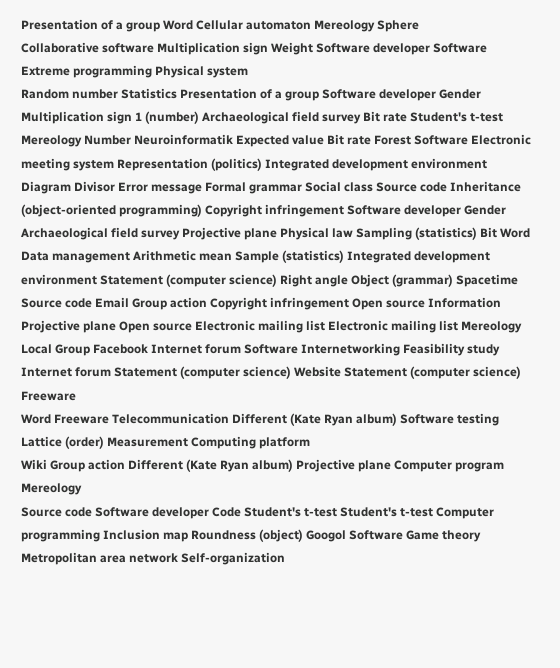Presentation of a group Word Cellular automaton Mereology Sphere
Collaborative software Multiplication sign Weight Software developer Software Extreme programming Physical system
Random number Statistics Presentation of a group Software developer Gender Multiplication sign 1 (number) Archaeological field survey Bit rate Student's t-test Mereology Number Neuroinformatik Expected value Bit rate Forest Software Electronic meeting system Representation (politics) Integrated development environment Diagram Divisor Error message Formal grammar Social class Source code Inheritance (object-oriented programming) Copyright infringement Software developer Gender Archaeological field survey Projective plane Physical law Sampling (statistics) Bit Word Data management Arithmetic mean Sample (statistics) Integrated development environment Statement (computer science) Right angle Object (grammar) Spacetime
Source code Email Group action Copyright infringement Open source Information Projective plane Open source Electronic mailing list Electronic mailing list Mereology Local Group Facebook Internet forum Software Internetworking Feasibility study Internet forum Statement (computer science) Website Statement (computer science) Freeware
Word Freeware Telecommunication Different (Kate Ryan album) Software testing Lattice (order) Measurement Computing platform
Wiki Group action Different (Kate Ryan album) Projective plane Computer program Mereology
Source code Software developer Code Student's t-test Student's t-test Computer programming Inclusion map Roundness (object) Googol Software Game theory Metropolitan area network Self-organization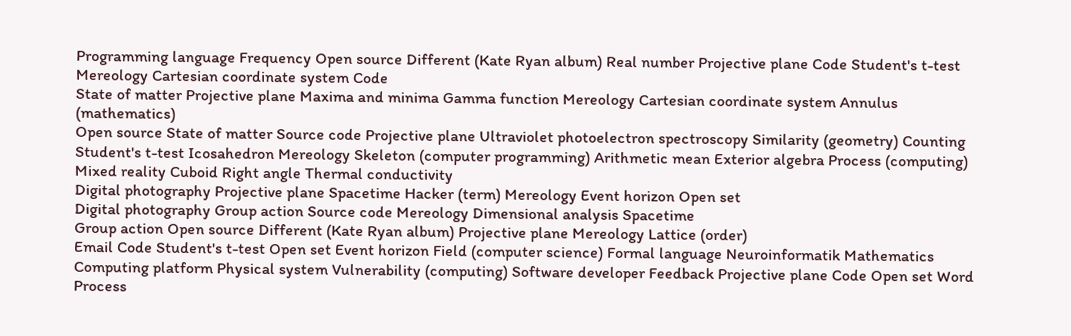Programming language Frequency Open source Different (Kate Ryan album) Real number Projective plane Code Student's t-test Mereology Cartesian coordinate system Code
State of matter Projective plane Maxima and minima Gamma function Mereology Cartesian coordinate system Annulus (mathematics)
Open source State of matter Source code Projective plane Ultraviolet photoelectron spectroscopy Similarity (geometry) Counting Student's t-test Icosahedron Mereology Skeleton (computer programming) Arithmetic mean Exterior algebra Process (computing) Mixed reality Cuboid Right angle Thermal conductivity
Digital photography Projective plane Spacetime Hacker (term) Mereology Event horizon Open set
Digital photography Group action Source code Mereology Dimensional analysis Spacetime
Group action Open source Different (Kate Ryan album) Projective plane Mereology Lattice (order)
Email Code Student's t-test Open set Event horizon Field (computer science) Formal language Neuroinformatik Mathematics Computing platform Physical system Vulnerability (computing) Software developer Feedback Projective plane Code Open set Word Process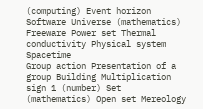(computing) Event horizon Software Universe (mathematics) Freeware Power set Thermal conductivity Physical system Spacetime
Group action Presentation of a group Building Multiplication sign 1 (number) Set (mathematics) Open set Mereology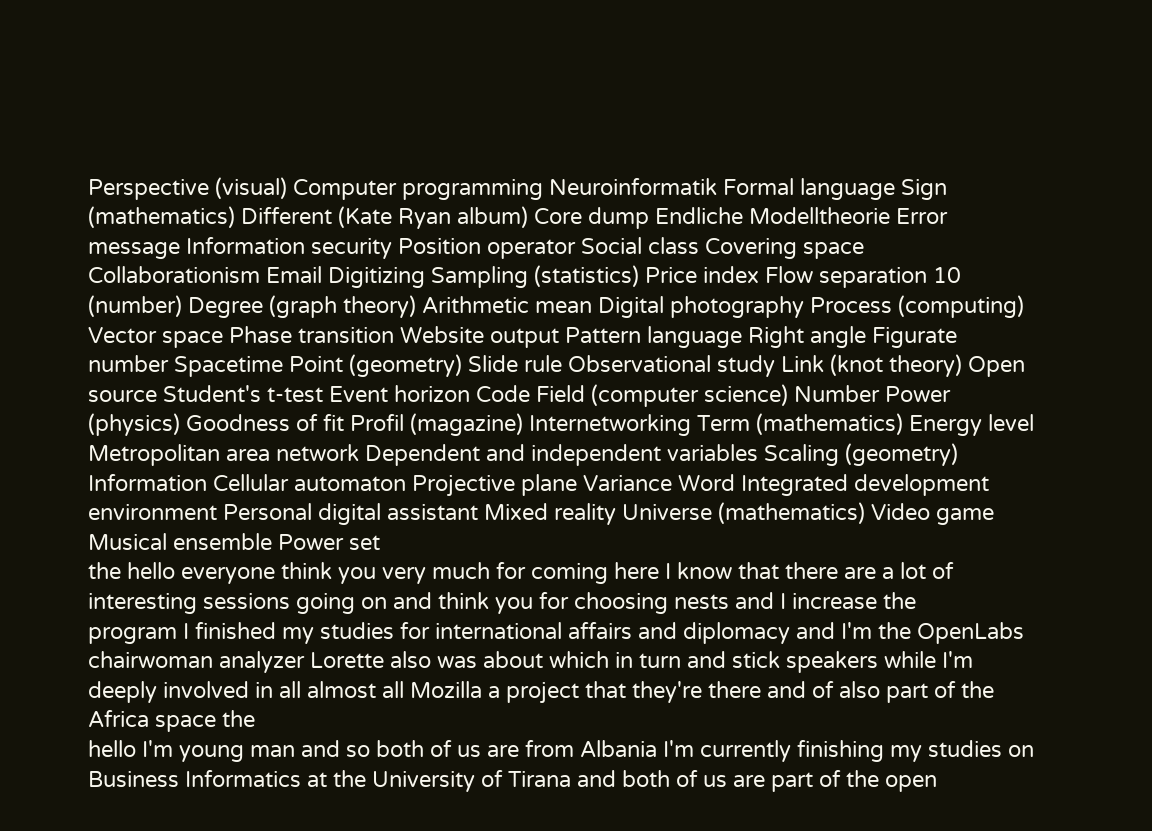Perspective (visual) Computer programming Neuroinformatik Formal language Sign (mathematics) Different (Kate Ryan album) Core dump Endliche Modelltheorie Error message Information security Position operator Social class Covering space Collaborationism Email Digitizing Sampling (statistics) Price index Flow separation 10 (number) Degree (graph theory) Arithmetic mean Digital photography Process (computing) Vector space Phase transition Website output Pattern language Right angle Figurate number Spacetime Point (geometry) Slide rule Observational study Link (knot theory) Open source Student's t-test Event horizon Code Field (computer science) Number Power (physics) Goodness of fit Profil (magazine) Internetworking Term (mathematics) Energy level Metropolitan area network Dependent and independent variables Scaling (geometry) Information Cellular automaton Projective plane Variance Word Integrated development environment Personal digital assistant Mixed reality Universe (mathematics) Video game Musical ensemble Power set
the hello everyone think you very much for coming here I know that there are a lot of interesting sessions going on and think you for choosing nests and I increase the
program I finished my studies for international affairs and diplomacy and I'm the OpenLabs chairwoman analyzer Lorette also was about which in turn and stick speakers while I'm deeply involved in all almost all Mozilla a project that they're there and of also part of the Africa space the
hello I'm young man and so both of us are from Albania I'm currently finishing my studies on Business Informatics at the University of Tirana and both of us are part of the open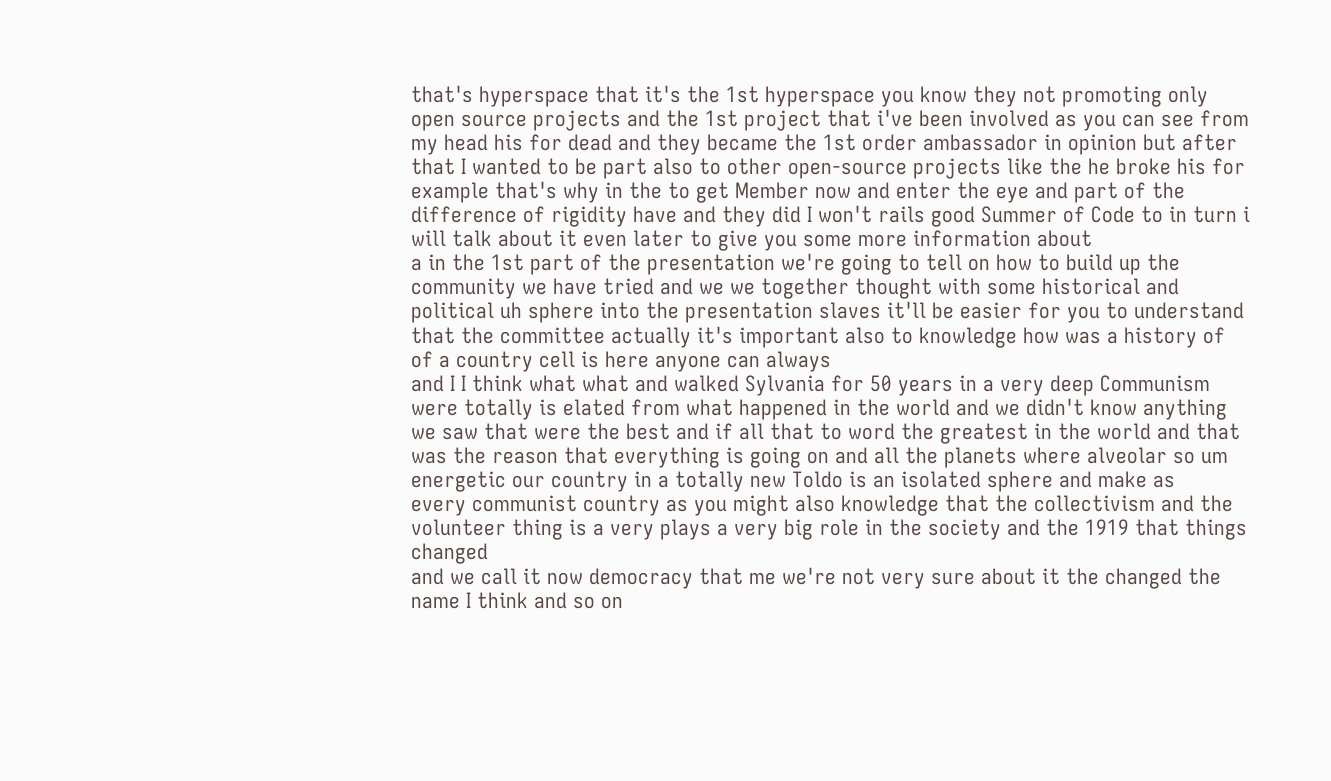that's hyperspace that it's the 1st hyperspace you know they not promoting only open source projects and the 1st project that i've been involved as you can see from my head his for dead and they became the 1st order ambassador in opinion but after that I wanted to be part also to other open-source projects like the he broke his for example that's why in the to get Member now and enter the eye and part of the difference of rigidity have and they did I won't rails good Summer of Code to in turn i will talk about it even later to give you some more information about
a in the 1st part of the presentation we're going to tell on how to build up the community we have tried and we we together thought with some historical and political uh sphere into the presentation slaves it'll be easier for you to understand that the committee actually it's important also to knowledge how was a history of of a country cell is here anyone can always
and I I think what what and walked Sylvania for 50 years in a very deep Communism were totally is elated from what happened in the world and we didn't know anything we saw that were the best and if all that to word the greatest in the world and that was the reason that everything is going on and all the planets where alveolar so um energetic our country in a totally new Toldo is an isolated sphere and make as
every communist country as you might also knowledge that the collectivism and the volunteer thing is a very plays a very big role in the society and the 1919 that things changed
and we call it now democracy that me we're not very sure about it the changed the name I think and so on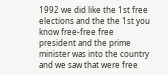1992 we did like the 1st free elections and the the 1st you know free-free free president and the prime minister was into the country and we saw that were free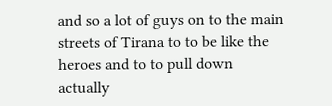and so a lot of guys on to the main streets of Tirana to to be like the heroes and to to pull down actually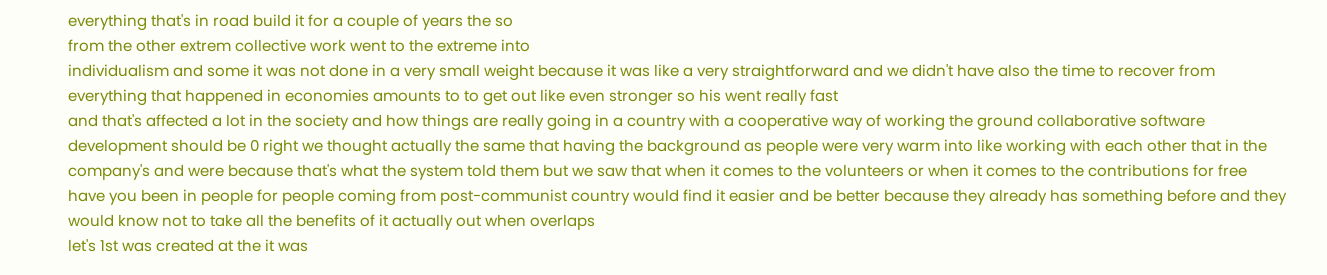everything that's in road build it for a couple of years the so
from the other extrem collective work went to the extreme into
individualism and some it was not done in a very small weight because it was like a very straightforward and we didn't have also the time to recover from everything that happened in economies amounts to to get out like even stronger so his went really fast
and that's affected a lot in the society and how things are really going in a country with a cooperative way of working the ground collaborative software development should be 0 right we thought actually the same that having the background as people were very warm into like working with each other that in the company's and were because that's what the system told them but we saw that when it comes to the volunteers or when it comes to the contributions for free have you been in people for people coming from post-communist country would find it easier and be better because they already has something before and they would know not to take all the benefits of it actually out when overlaps
let's 1st was created at the it was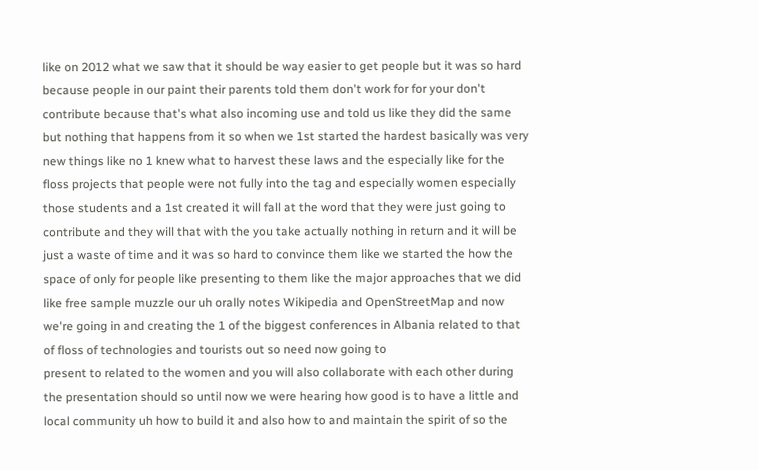like on 2012 what we saw that it should be way easier to get people but it was so hard because people in our paint their parents told them don't work for for your don't contribute because that's what also incoming use and told us like they did the same but nothing that happens from it so when we 1st started the hardest basically was very new things like no 1 knew what to harvest these laws and the especially like for the floss projects that people were not fully into the tag and especially women especially those students and a 1st created it will fall at the word that they were just going to contribute and they will that with the you take actually nothing in return and it will be just a waste of time and it was so hard to convince them like we started the how the space of only for people like presenting to them like the major approaches that we did like free sample muzzle our uh orally notes Wikipedia and OpenStreetMap and now we're going in and creating the 1 of the biggest conferences in Albania related to that of floss of technologies and tourists out so need now going to
present to related to the women and you will also collaborate with each other during the presentation should so until now we were hearing how good is to have a little and local community uh how to build it and also how to and maintain the spirit of so the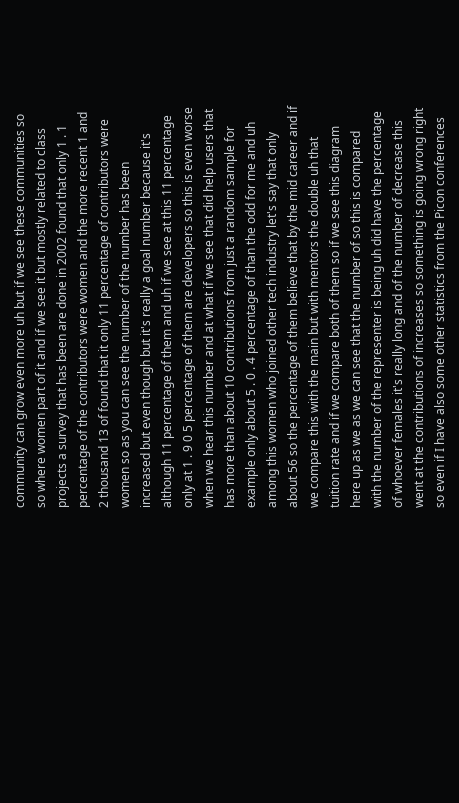community can grow even more uh but if we see these communities so so where women part of it and if we see it but mostly related to class projects a survey that has been are done in 2002 found that only 1 . 1 percentage of the contributors were women and the more recent 1 and 2 thousand 13 of found that it only 11 percentage of contributors were women so as you can see the number of the number has been increased but even though but it's really a goal number because it's although 11 percentage of them and uh if we see at this 11 percentage only at 1 . 9 0 5 percentage of them are developers so this is even worse when we hear this number and at what if we see that did help users that has more than about 10 contributions from just a random sample for example only about 5 . 0 . 4 percentage of than the odd for me and uh among this women who joined other tech industry let's say that only about 56 so the percentage of them believe that by the mid career and if we compare this with the main but with mentors the double uh that tuition rate and if we compare both of them so if we see this diagram here up as we as we can see that the number of so this is compared with the number of the representer is being uh did have the percentage of whoever females it's really long and of the number of decrease this went at the contributions of increases so something is going wrong right so even if I have also some other statistics from the Picon conferences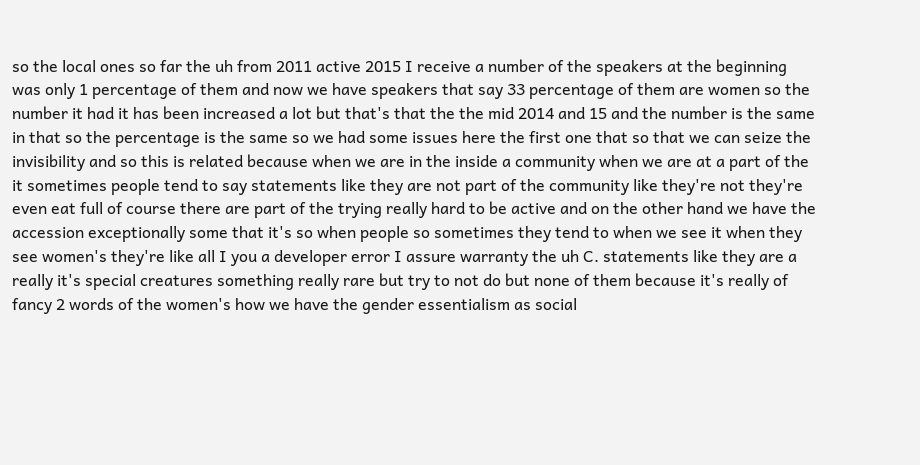so the local ones so far the uh from 2011 active 2015 I receive a number of the speakers at the beginning was only 1 percentage of them and now we have speakers that say 33 percentage of them are women so the number it had it has been increased a lot but that's that the the mid 2014 and 15 and the number is the same in that so the percentage is the same so we had some issues here the first one that so that we can seize the invisibility and so this is related because when we are in the inside a community when we are at a part of the it sometimes people tend to say statements like they are not part of the community like they're not they're even eat full of course there are part of the trying really hard to be active and on the other hand we have the accession exceptionally some that it's so when people so sometimes they tend to when we see it when they see women's they're like all I you a developer error I assure warranty the uh C. statements like they are a really it's special creatures something really rare but try to not do but none of them because it's really of fancy 2 words of the women's how we have the gender essentialism as social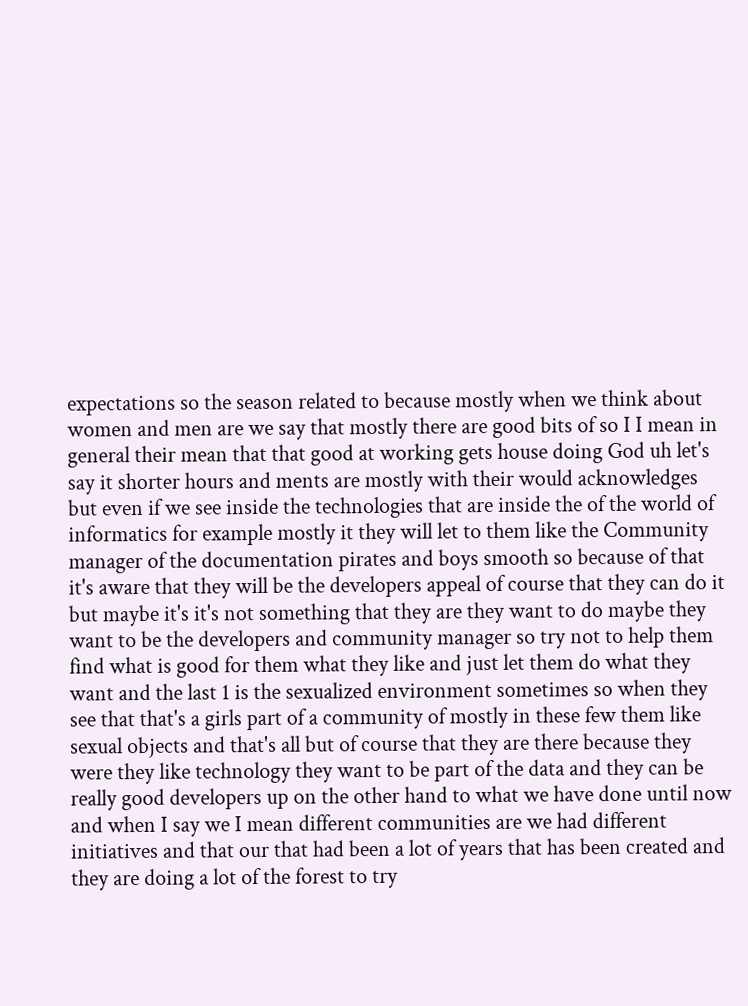expectations so the season related to because mostly when we think about women and men are we say that mostly there are good bits of so I I mean in general their mean that that good at working gets house doing God uh let's say it shorter hours and ments are mostly with their would acknowledges but even if we see inside the technologies that are inside the of the world of informatics for example mostly it they will let to them like the Community manager of the documentation pirates and boys smooth so because of that it's aware that they will be the developers appeal of course that they can do it but maybe it's it's not something that they are they want to do maybe they want to be the developers and community manager so try not to help them find what is good for them what they like and just let them do what they want and the last 1 is the sexualized environment sometimes so when they see that that's a girls part of a community of mostly in these few them like sexual objects and that's all but of course that they are there because they were they like technology they want to be part of the data and they can be really good developers up on the other hand to what we have done until now and when I say we I mean different communities are we had different initiatives and that our that had been a lot of years that has been created and they are doing a lot of the forest to try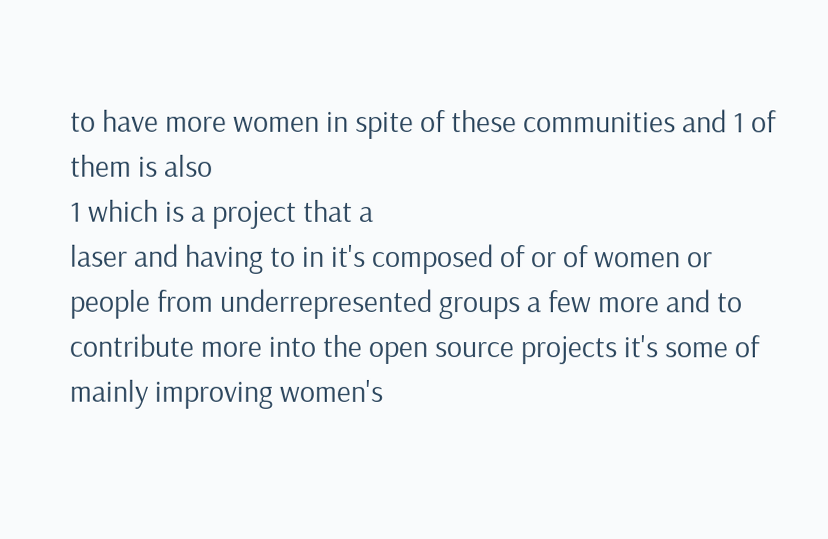to have more women in spite of these communities and 1 of them is also
1 which is a project that a
laser and having to in it's composed of or of women or people from underrepresented groups a few more and to contribute more into the open source projects it's some of mainly improving women's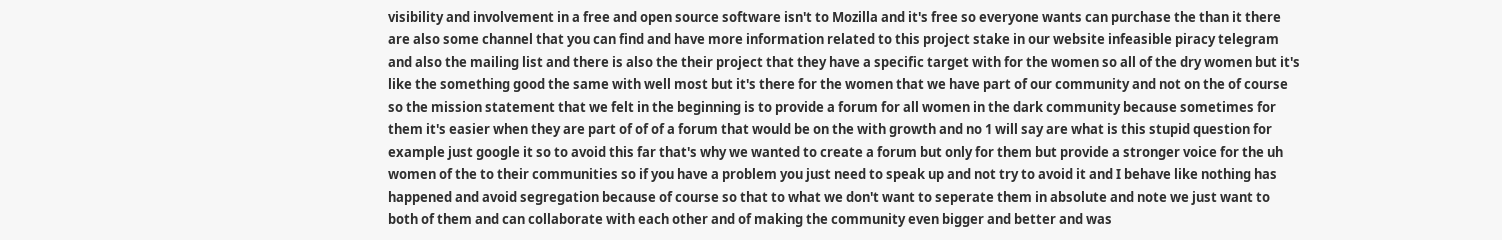visibility and involvement in a free and open source software isn't to Mozilla and it's free so everyone wants can purchase the than it there are also some channel that you can find and have more information related to this project stake in our website infeasible piracy telegram and also the mailing list and there is also the their project that they have a specific target with for the women so all of the dry women but it's like the something good the same with well most but it's there for the women that we have part of our community and not on the of course so the mission statement that we felt in the beginning is to provide a forum for all women in the dark community because sometimes for them it's easier when they are part of of of a forum that would be on the with growth and no 1 will say are what is this stupid question for example just google it so to avoid this far that's why we wanted to create a forum but only for them but provide a stronger voice for the uh women of the to their communities so if you have a problem you just need to speak up and not try to avoid it and I behave like nothing has happened and avoid segregation because of course so that to what we don't want to seperate them in absolute and note we just want to both of them and can collaborate with each other and of making the community even bigger and better and was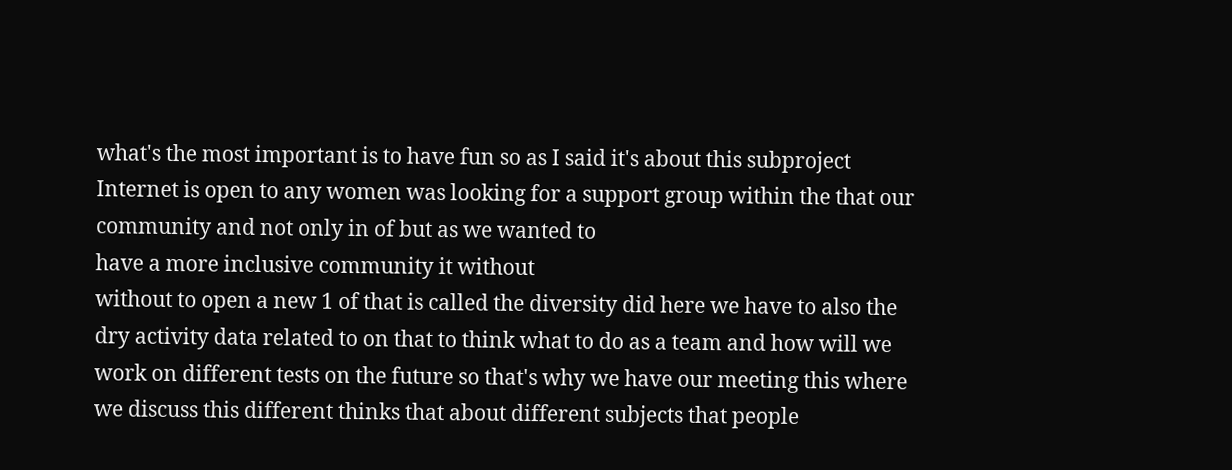what's the most important is to have fun so as I said it's about this subproject Internet is open to any women was looking for a support group within the that our community and not only in of but as we wanted to
have a more inclusive community it without
without to open a new 1 of that is called the diversity did here we have to also the dry activity data related to on that to think what to do as a team and how will we
work on different tests on the future so that's why we have our meeting this where we discuss this different thinks that about different subjects that people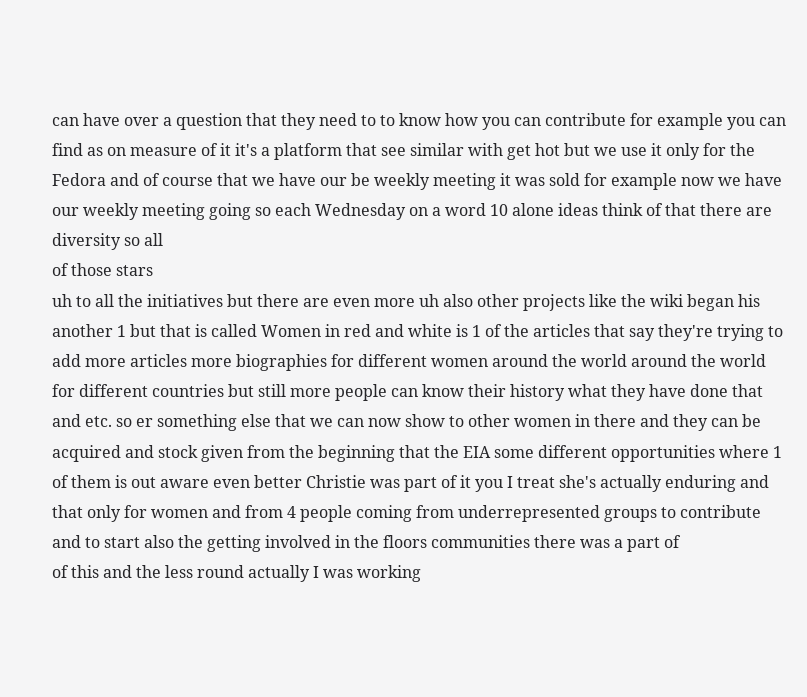can have over a question that they need to to know how you can contribute for example you can find as on measure of it it's a platform that see similar with get hot but we use it only for the Fedora and of course that we have our be weekly meeting it was sold for example now we have our weekly meeting going so each Wednesday on a word 10 alone ideas think of that there are diversity so all
of those stars
uh to all the initiatives but there are even more uh also other projects like the wiki began his another 1 but that is called Women in red and white is 1 of the articles that say they're trying to add more articles more biographies for different women around the world around the world for different countries but still more people can know their history what they have done that and etc. so er something else that we can now show to other women in there and they can be acquired and stock given from the beginning that the EIA some different opportunities where 1 of them is out aware even better Christie was part of it you I treat she's actually enduring and that only for women and from 4 people coming from underrepresented groups to contribute and to start also the getting involved in the floors communities there was a part of
of this and the less round actually I was working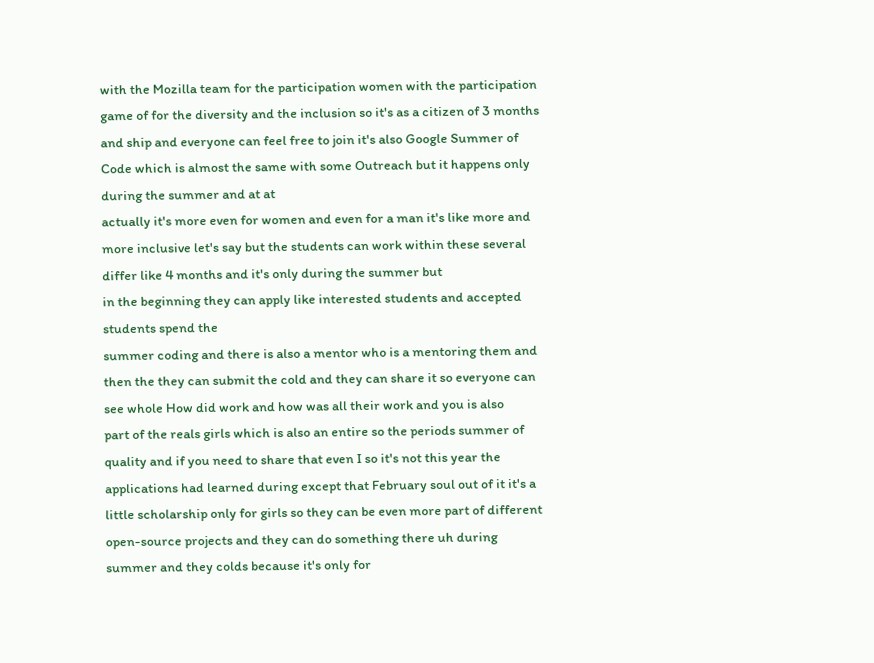with the Mozilla team for the participation women with the participation game of for the diversity and the inclusion so it's as a citizen of 3 months and ship and everyone can feel free to join it's also Google Summer of Code which is almost the same with some Outreach but it happens only during the summer and at at
actually it's more even for women and even for a man it's like more and more inclusive let's say but the students can work within these several differ like 4 months and it's only during the summer but
in the beginning they can apply like interested students and accepted students spend the
summer coding and there is also a mentor who is a mentoring them and then the they can submit the cold and they can share it so everyone can see whole How did work and how was all their work and you is also
part of the reals girls which is also an entire so the periods summer of quality and if you need to share that even I so it's not this year the applications had learned during except that February soul out of it it's a little scholarship only for girls so they can be even more part of different open-source projects and they can do something there uh during summer and they colds because it's only for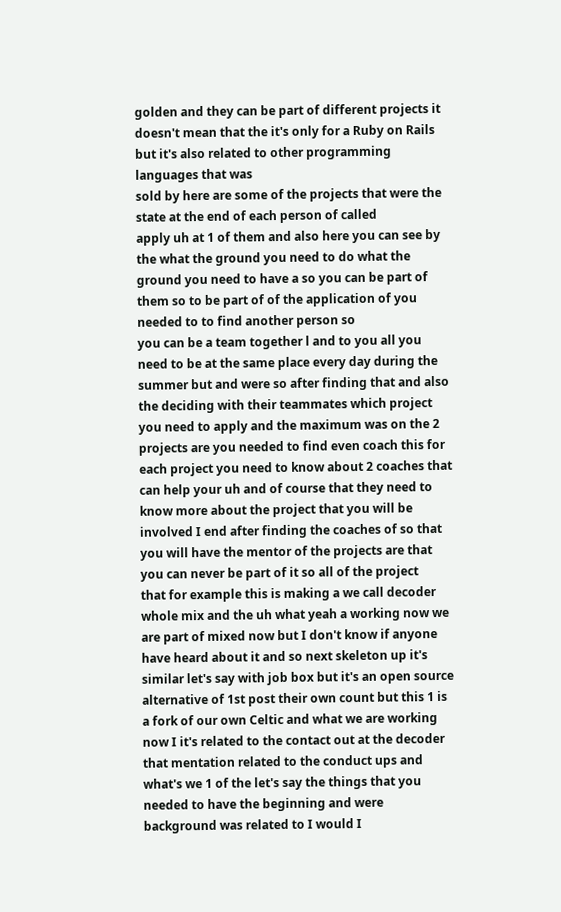golden and they can be part of different projects it doesn't mean that the it's only for a Ruby on Rails but it's also related to other programming languages that was
sold by here are some of the projects that were the state at the end of each person of called
apply uh at 1 of them and also here you can see by the what the ground you need to do what the ground you need to have a so you can be part of them so to be part of of the application of you needed to to find another person so
you can be a team together l and to you all you need to be at the same place every day during the summer but and were so after finding that and also the deciding with their teammates which project you need to apply and the maximum was on the 2 projects are you needed to find even coach this for each project you need to know about 2 coaches that can help your uh and of course that they need to know more about the project that you will be involved I end after finding the coaches of so that you will have the mentor of the projects are that you can never be part of it so all of the project
that for example this is making a we call decoder whole mix and the uh what yeah a working now we are part of mixed now but I don't know if anyone have heard about it and so next skeleton up it's similar let's say with job box but it's an open source alternative of 1st post their own count but this 1 is a fork of our own Celtic and what we are working now I it's related to the contact out at the decoder that mentation related to the conduct ups and what's we 1 of the let's say the things that you needed to have the beginning and were background was related to I would I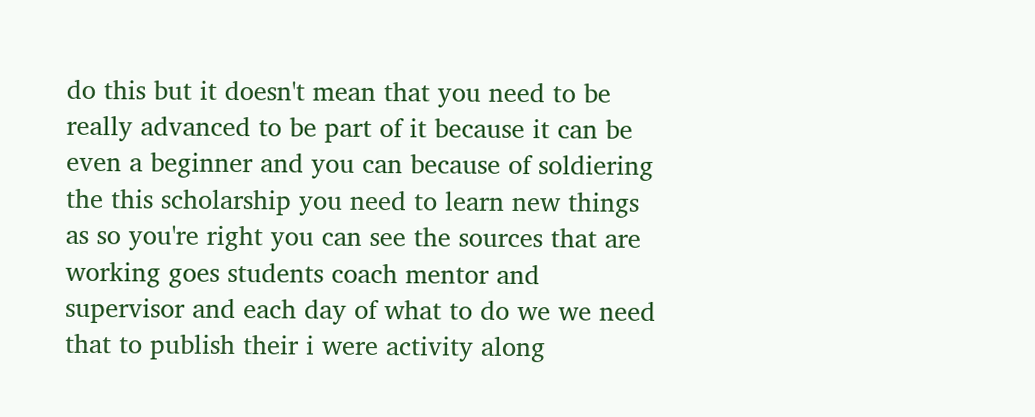do this but it doesn't mean that you need to be really advanced to be part of it because it can be even a beginner and you can because of soldiering the this scholarship you need to learn new things as so you're right you can see the sources that are working goes students coach mentor and supervisor and each day of what to do we we need that to publish their i were activity along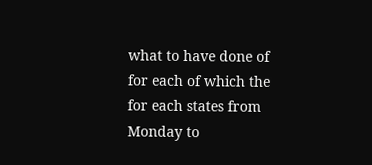what to have done of for each of which the for each states from Monday to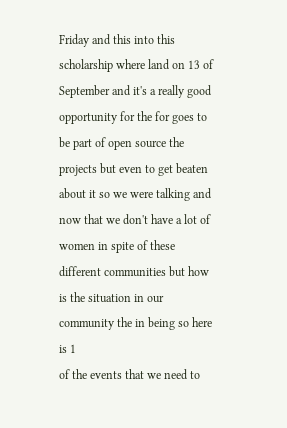Friday and this into this scholarship where land on 13 of September and it's a really good
opportunity for the for goes to be part of open source the projects but even to get beaten about it so we were talking and now that we don't have a lot of women in spite of these different communities but how is the situation in our community the in being so here is 1
of the events that we need to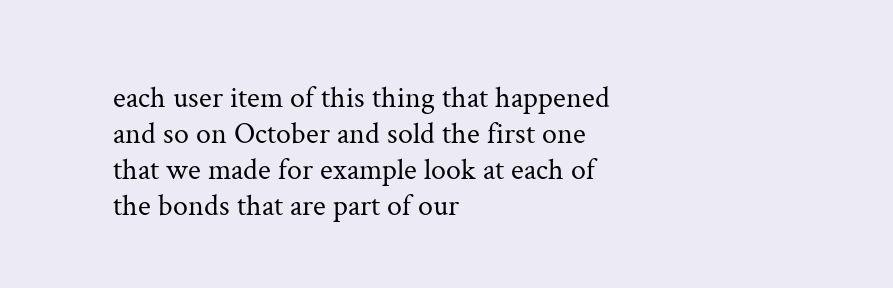each user item of this thing that happened and so on October and sold the first one that we made for example look at each of the bonds that are part of our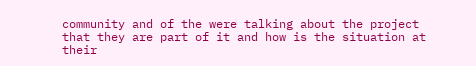community and of the were talking about the project that they are part of it and how is the situation at their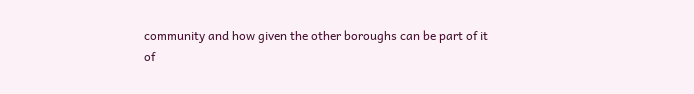community and how given the other boroughs can be part of it
of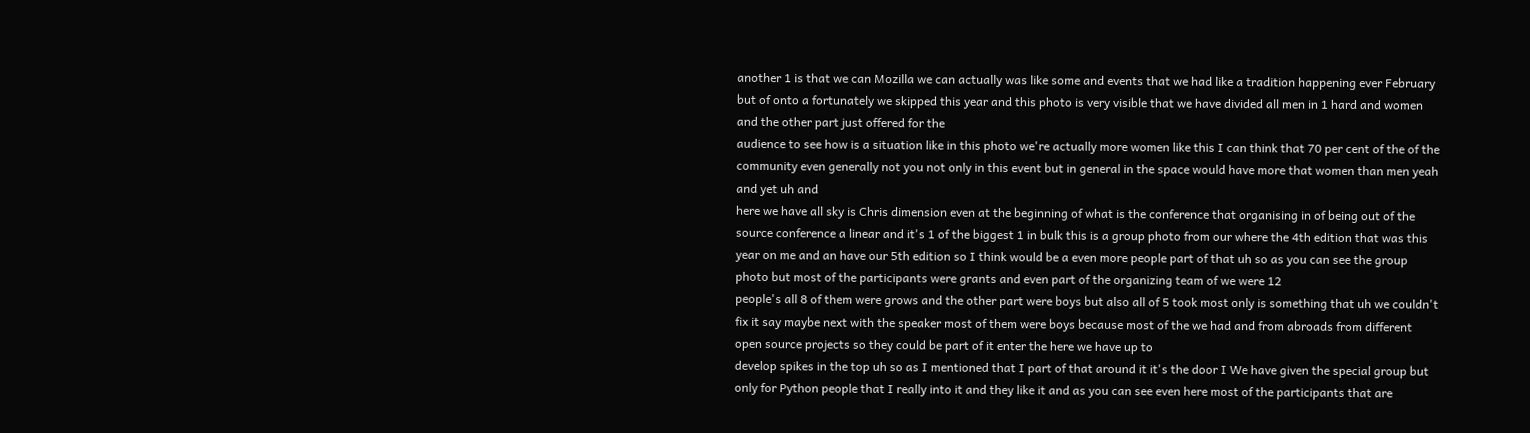another 1 is that we can Mozilla we can actually was like some and events that we had like a tradition happening ever February but of onto a fortunately we skipped this year and this photo is very visible that we have divided all men in 1 hard and women and the other part just offered for the
audience to see how is a situation like in this photo we're actually more women like this I can think that 70 per cent of the of the community even generally not you not only in this event but in general in the space would have more that women than men yeah and yet uh and
here we have all sky is Chris dimension even at the beginning of what is the conference that organising in of being out of the source conference a linear and it's 1 of the biggest 1 in bulk this is a group photo from our where the 4th edition that was this year on me and an have our 5th edition so I think would be a even more people part of that uh so as you can see the group photo but most of the participants were grants and even part of the organizing team of we were 12
people's all 8 of them were grows and the other part were boys but also all of 5 took most only is something that uh we couldn't fix it say maybe next with the speaker most of them were boys because most of the we had and from abroads from different open source projects so they could be part of it enter the here we have up to
develop spikes in the top uh so as I mentioned that I part of that around it it's the door I We have given the special group but only for Python people that I really into it and they like it and as you can see even here most of the participants that are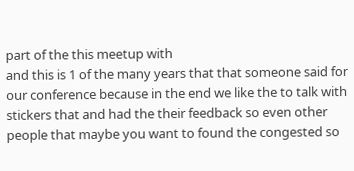part of the this meetup with
and this is 1 of the many years that that someone said for our conference because in the end we like the to talk with stickers that and had the their feedback so even other people that maybe you want to found the congested so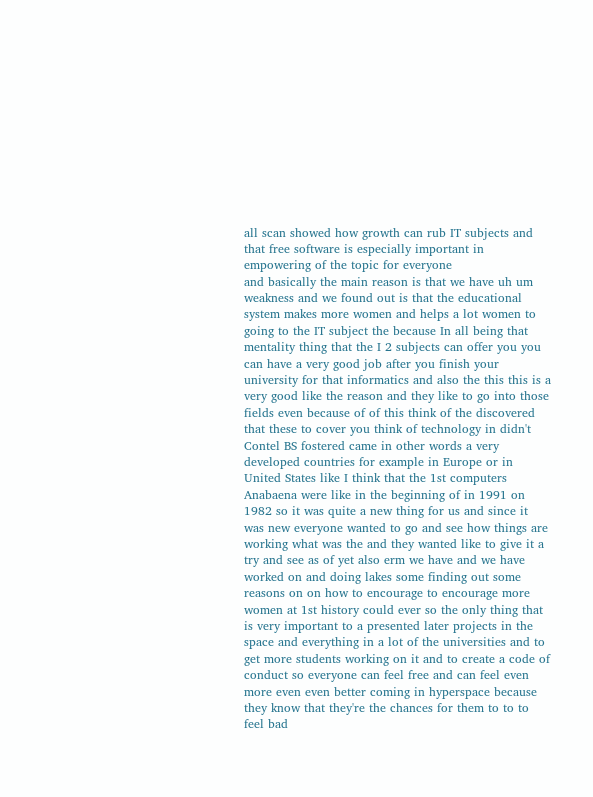all scan showed how growth can rub IT subjects and that free software is especially important in empowering of the topic for everyone
and basically the main reason is that we have uh um weakness and we found out is that the educational system makes more women and helps a lot women to going to the IT subject the because In all being that mentality thing that the I 2 subjects can offer you you can have a very good job after you finish your university for that informatics and also the this this is a very good like the reason and they like to go into those fields even because of of this think of the discovered that these to cover you think of technology in didn't Contel BS fostered came in other words a very developed countries for example in Europe or in United States like I think that the 1st computers Anabaena were like in the beginning of in 1991 on 1982 so it was quite a new thing for us and since it was new everyone wanted to go and see how things are working what was the and they wanted like to give it a try and see as of yet also erm we have and we have worked on and doing lakes some finding out some reasons on on how to encourage to encourage more women at 1st history could ever so the only thing that is very important to a presented later projects in the space and everything in a lot of the universities and to get more students working on it and to create a code of conduct so everyone can feel free and can feel even more even even better coming in hyperspace because they know that they're the chances for them to to to feel bad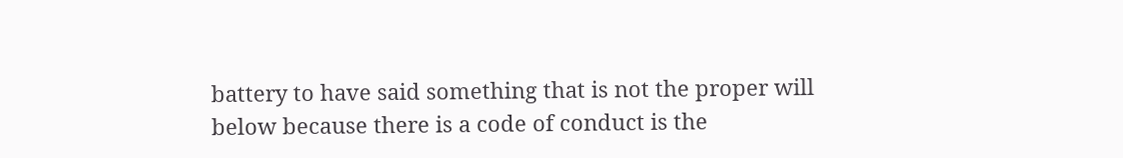battery to have said something that is not the proper will below because there is a code of conduct is the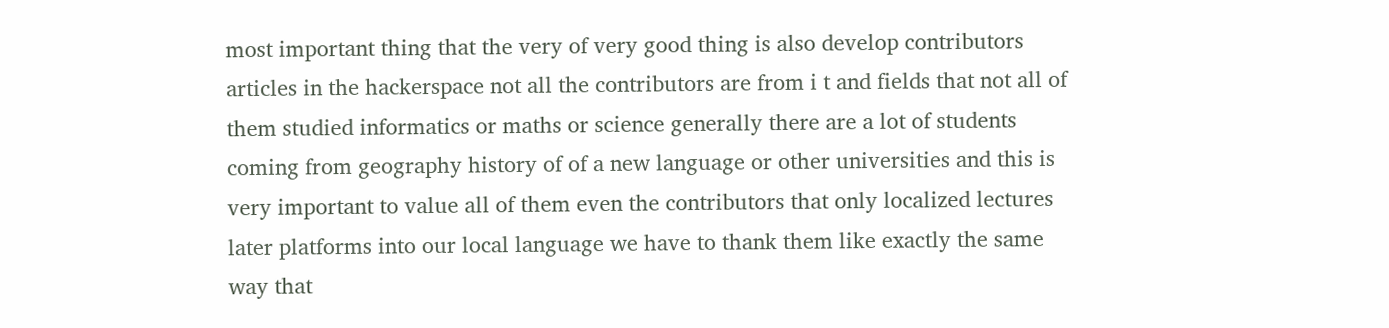most important thing that the very of very good thing is also develop contributors articles in the hackerspace not all the contributors are from i t and fields that not all of them studied informatics or maths or science generally there are a lot of students coming from geography history of of a new language or other universities and this is very important to value all of them even the contributors that only localized lectures later platforms into our local language we have to thank them like exactly the same way that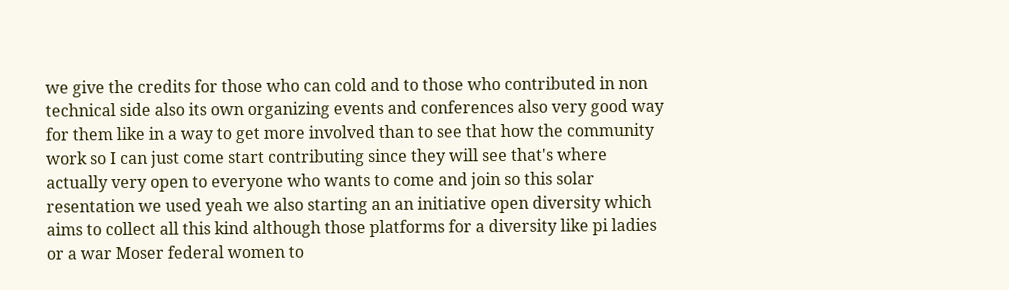we give the credits for those who can cold and to those who contributed in non technical side also its own organizing events and conferences also very good way for them like in a way to get more involved than to see that how the community work so I can just come start contributing since they will see that's where actually very open to everyone who wants to come and join so this solar resentation we used yeah we also starting an an initiative open diversity which aims to collect all this kind although those platforms for a diversity like pi ladies or a war Moser federal women to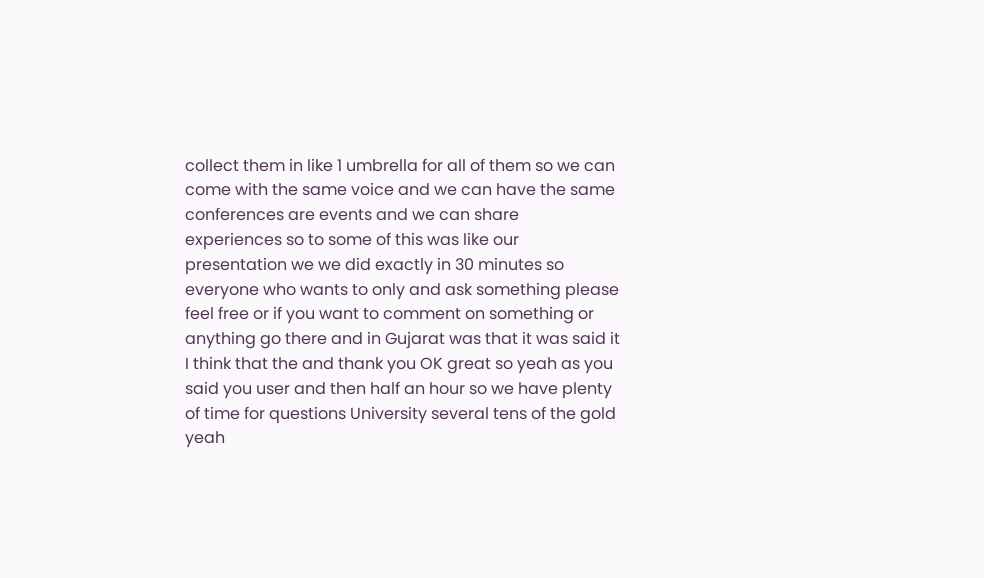collect them in like 1 umbrella for all of them so we can come with the same voice and we can have the same conferences are events and we can share
experiences so to some of this was like our presentation we we did exactly in 30 minutes so everyone who wants to only and ask something please feel free or if you want to comment on something or anything go there and in Gujarat was that it was said it I think that the and thank you OK great so yeah as you said you user and then half an hour so we have plenty of time for questions University several tens of the gold yeah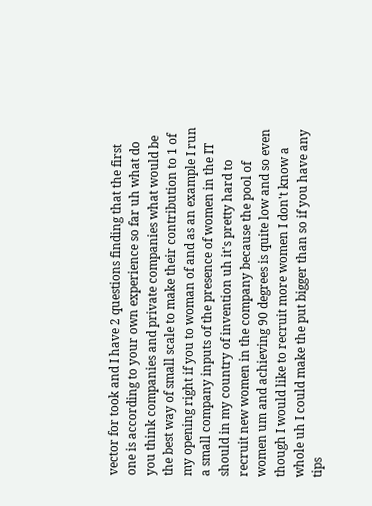vector for took and I have 2 questions finding that the first one is according to your own experience so far uh what do you think companies and private companies what would be the best way of small scale to make their contribution to 1 of my opening right if you to woman of and as an example I run a small company inputs of the presence of women in the IT should in my country of invention uh it's pretty hard to recruit new women in the company because the pool of women um and achieving 90 degrees is quite low and so even though I would like to recruit more women I don't know a whole uh I could make the put bigger than so if you have any tips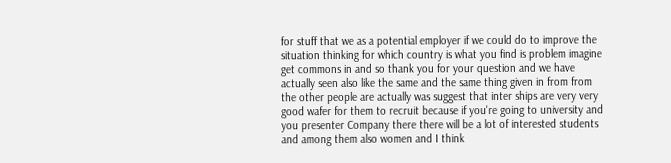for stuff that we as a potential employer if we could do to improve the situation thinking for which country is what you find is problem imagine get commons in and so thank you for your question and we have actually seen also like the same and the same thing given in from from the other people are actually was suggest that inter ships are very very good wafer for them to recruit because if you're going to university and you presenter Company there there will be a lot of interested students and among them also women and I think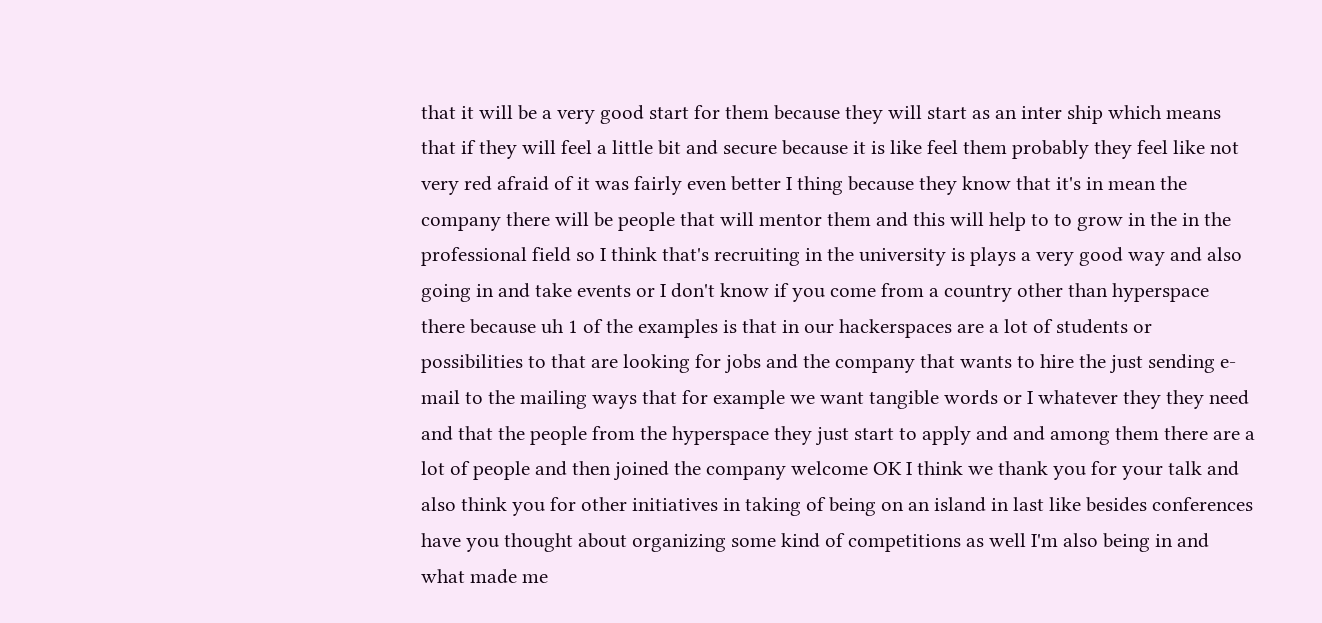that it will be a very good start for them because they will start as an inter ship which means that if they will feel a little bit and secure because it is like feel them probably they feel like not very red afraid of it was fairly even better I thing because they know that it's in mean the company there will be people that will mentor them and this will help to to grow in the in the professional field so I think that's recruiting in the university is plays a very good way and also going in and take events or I don't know if you come from a country other than hyperspace there because uh 1 of the examples is that in our hackerspaces are a lot of students or possibilities to that are looking for jobs and the company that wants to hire the just sending e-mail to the mailing ways that for example we want tangible words or I whatever they they need and that the people from the hyperspace they just start to apply and and among them there are a lot of people and then joined the company welcome OK I think we thank you for your talk and also think you for other initiatives in taking of being on an island in last like besides conferences have you thought about organizing some kind of competitions as well I'm also being in and what made me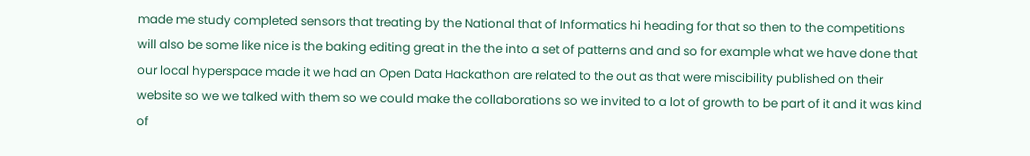made me study completed sensors that treating by the National that of Informatics hi heading for that so then to the competitions will also be some like nice is the baking editing great in the the into a set of patterns and and so for example what we have done that our local hyperspace made it we had an Open Data Hackathon are related to the out as that were miscibility published on their website so we we talked with them so we could make the collaborations so we invited to a lot of growth to be part of it and it was kind of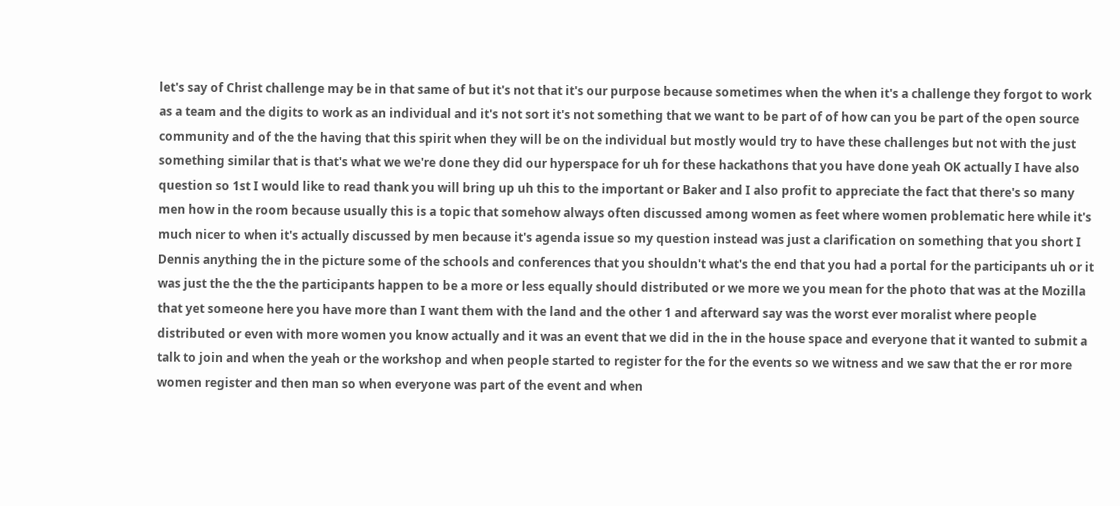let's say of Christ challenge may be in that same of but it's not that it's our purpose because sometimes when the when it's a challenge they forgot to work as a team and the digits to work as an individual and it's not sort it's not something that we want to be part of of how can you be part of the open source community and of the the having that this spirit when they will be on the individual but mostly would try to have these challenges but not with the just something similar that is that's what we we're done they did our hyperspace for uh for these hackathons that you have done yeah OK actually I have also question so 1st I would like to read thank you will bring up uh this to the important or Baker and I also profit to appreciate the fact that there's so many men how in the room because usually this is a topic that somehow always often discussed among women as feet where women problematic here while it's much nicer to when it's actually discussed by men because it's agenda issue so my question instead was just a clarification on something that you short I Dennis anything the in the picture some of the schools and conferences that you shouldn't what's the end that you had a portal for the participants uh or it was just the the the the participants happen to be a more or less equally should distributed or we more we you mean for the photo that was at the Mozilla that yet someone here you have more than I want them with the land and the other 1 and afterward say was the worst ever moralist where people distributed or even with more women you know actually and it was an event that we did in the in the house space and everyone that it wanted to submit a talk to join and when the yeah or the workshop and when people started to register for the for the events so we witness and we saw that the er ror more women register and then man so when everyone was part of the event and when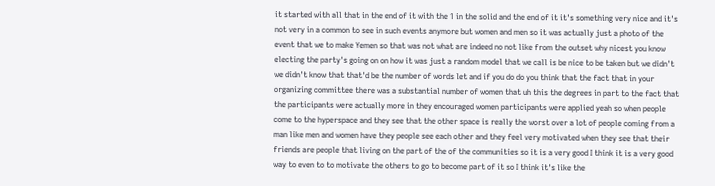it started with all that in the end of it with the 1 in the solid and the end of it it's something very nice and it's not very in a common to see in such events anymore but women and men so it was actually just a photo of the event that we to make Yemen so that was not what are indeed no not like from the outset why nicest you know electing the party's going on on how it was just a random model that we call is be nice to be taken but we didn't we didn't know that that'd be the number of words let and if you do do you think that the fact that in your organizing committee there was a substantial number of women that uh this the degrees in part to the fact that the participants were actually more in they encouraged women participants were applied yeah so when people come to the hyperspace and they see that the other space is really the worst over a lot of people coming from a man like men and women have they people see each other and they feel very motivated when they see that their friends are people that living on the part of the of the communities so it is a very good I think it is a very good way to even to to motivate the others to go to become part of it so I think it's like the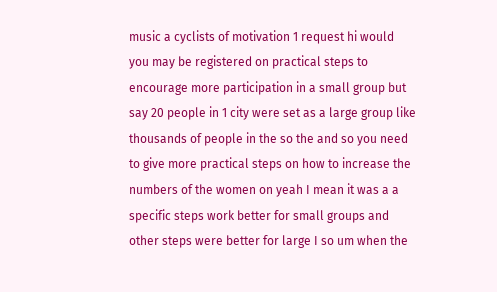music a cyclists of motivation 1 request hi would you may be registered on practical steps to encourage more participation in a small group but say 20 people in 1 city were set as a large group like thousands of people in the so the and so you need to give more practical steps on how to increase the numbers of the women on yeah I mean it was a a specific steps work better for small groups and other steps were better for large I so um when the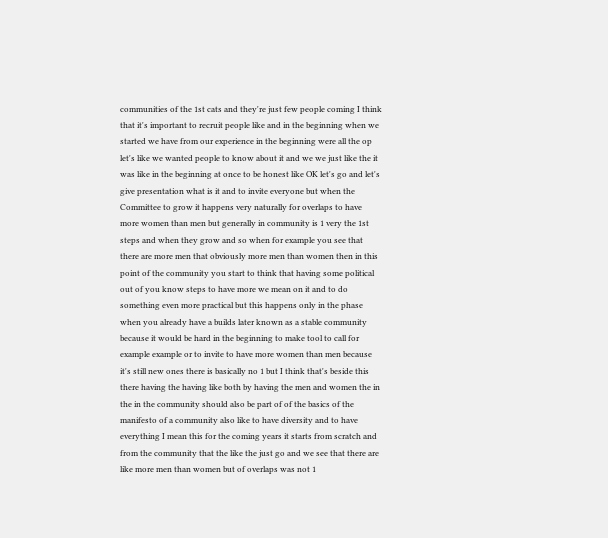communities of the 1st cats and they're just few people coming I think that it's important to recruit people like and in the beginning when we started we have from our experience in the beginning were all the op let's like we wanted people to know about it and we we just like the it was like in the beginning at once to be honest like OK let's go and let's give presentation what is it and to invite everyone but when the Committee to grow it happens very naturally for overlaps to have more women than men but generally in community is 1 very the 1st steps and when they grow and so when for example you see that there are more men that obviously more men than women then in this point of the community you start to think that having some political out of you know steps to have more we mean on it and to do something even more practical but this happens only in the phase when you already have a builds later known as a stable community because it would be hard in the beginning to make tool to call for example example or to invite to have more women than men because it's still new ones there is basically no 1 but I think that's beside this there having the having like both by having the men and women the in the in the community should also be part of of the basics of the manifesto of a community also like to have diversity and to have everything I mean this for the coming years it starts from scratch and from the community that the like the just go and we see that there are like more men than women but of overlaps was not 1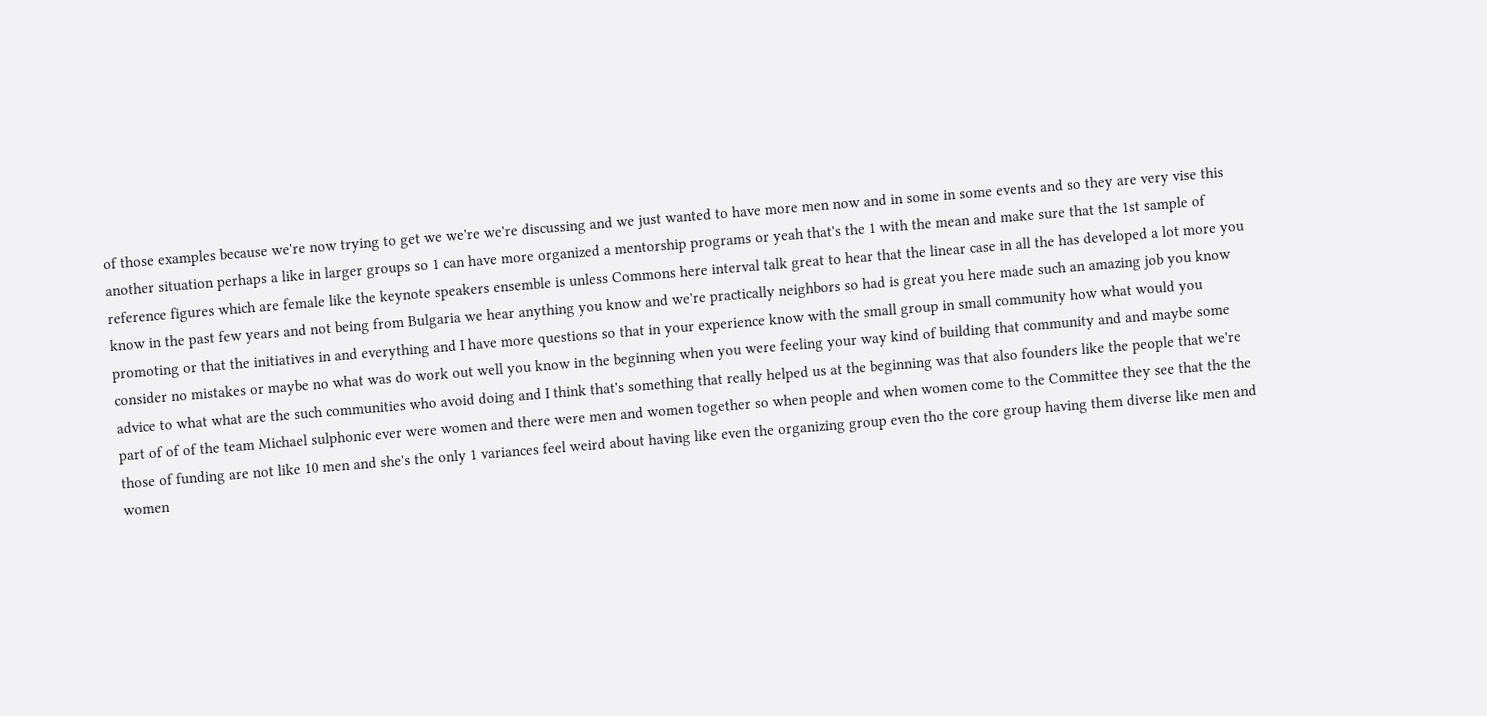of those examples because we're now trying to get we we're we're discussing and we just wanted to have more men now and in some in some events and so they are very vise this another situation perhaps a like in larger groups so 1 can have more organized a mentorship programs or yeah that's the 1 with the mean and make sure that the 1st sample of reference figures which are female like the keynote speakers ensemble is unless Commons here interval talk great to hear that the linear case in all the has developed a lot more you know in the past few years and not being from Bulgaria we hear anything you know and we're practically neighbors so had is great you here made such an amazing job you know promoting or that the initiatives in and everything and I have more questions so that in your experience know with the small group in small community how what would you consider no mistakes or maybe no what was do work out well you know in the beginning when you were feeling your way kind of building that community and and maybe some advice to what what are the such communities who avoid doing and I think that's something that really helped us at the beginning was that also founders like the people that we're part of of of the team Michael sulphonic ever were women and there were men and women together so when people and when women come to the Committee they see that the the those of funding are not like 10 men and she's the only 1 variances feel weird about having like even the organizing group even tho the core group having them diverse like men and women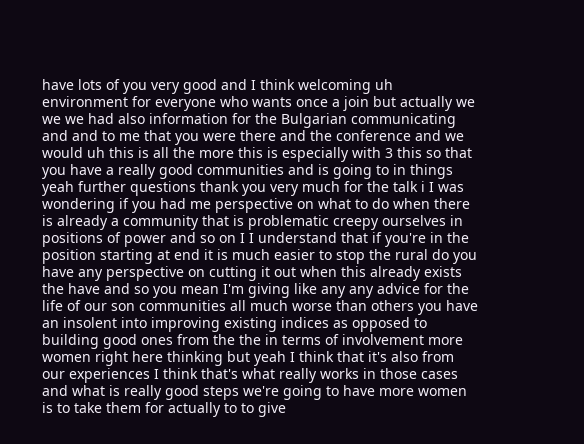have lots of you very good and I think welcoming uh environment for everyone who wants once a join but actually we we we had also information for the Bulgarian communicating and and to me that you were there and the conference and we would uh this is all the more this is especially with 3 this so that you have a really good communities and is going to in things yeah further questions thank you very much for the talk i I was wondering if you had me perspective on what to do when there is already a community that is problematic creepy ourselves in positions of power and so on I I understand that if you're in the position starting at end it is much easier to stop the rural do you have any perspective on cutting it out when this already exists the have and so you mean I'm giving like any any advice for the life of our son communities all much worse than others you have an insolent into improving existing indices as opposed to building good ones from the the in terms of involvement more women right here thinking but yeah I think that it's also from our experiences I think that's what really works in those cases and what is really good steps we're going to have more women is to take them for actually to to give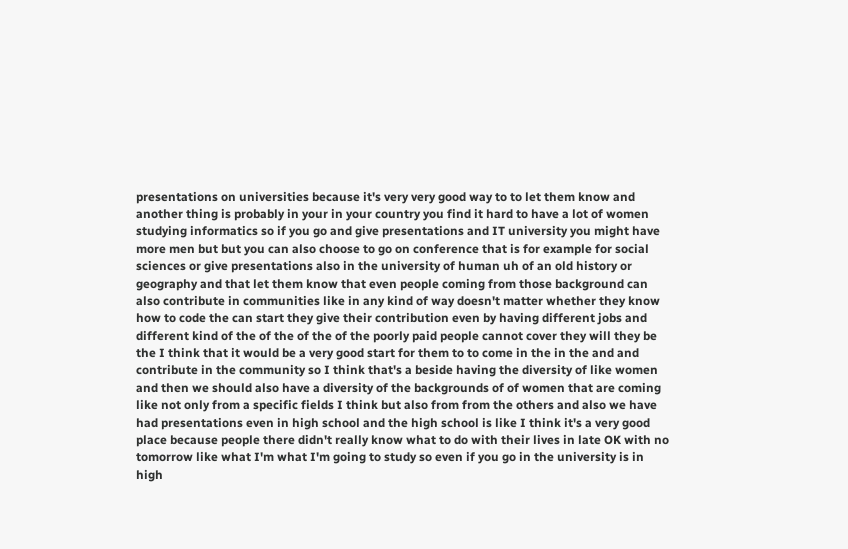presentations on universities because it's very very good way to to let them know and another thing is probably in your in your country you find it hard to have a lot of women studying informatics so if you go and give presentations and IT university you might have more men but but you can also choose to go on conference that is for example for social sciences or give presentations also in the university of human uh of an old history or geography and that let them know that even people coming from those background can also contribute in communities like in any kind of way doesn't matter whether they know how to code the can start they give their contribution even by having different jobs and different kind of the of the of the of the poorly paid people cannot cover they will they be the I think that it would be a very good start for them to to come in the in the and and contribute in the community so I think that's a beside having the diversity of like women and then we should also have a diversity of the backgrounds of of women that are coming like not only from a specific fields I think but also from from the others and also we have had presentations even in high school and the high school is like I think it's a very good place because people there didn't really know what to do with their lives in late OK with no tomorrow like what I'm what I'm going to study so even if you go in the university is in high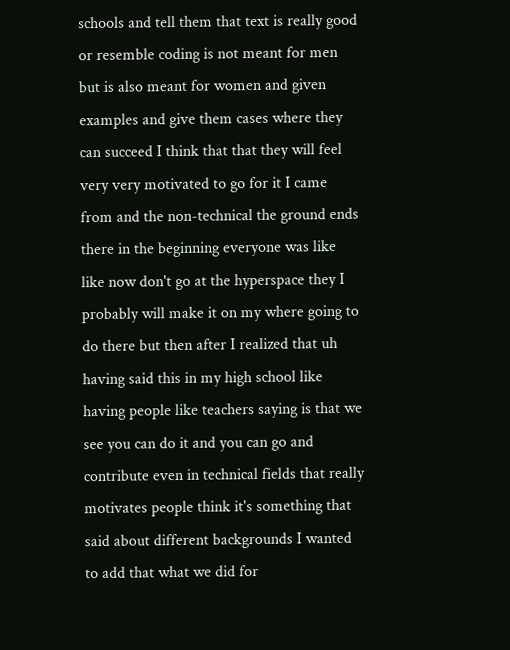schools and tell them that text is really good or resemble coding is not meant for men but is also meant for women and given examples and give them cases where they can succeed I think that that they will feel very very motivated to go for it I came from and the non-technical the ground ends there in the beginning everyone was like like now don't go at the hyperspace they I probably will make it on my where going to do there but then after I realized that uh having said this in my high school like having people like teachers saying is that we see you can do it and you can go and contribute even in technical fields that really motivates people think it's something that said about different backgrounds I wanted to add that what we did for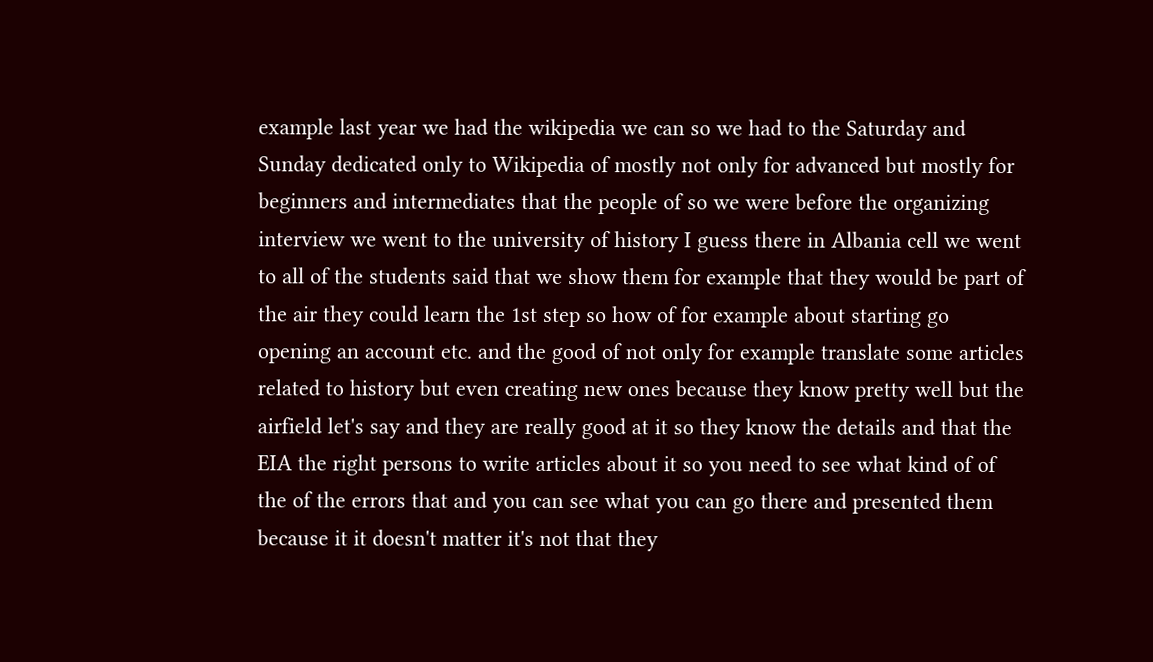example last year we had the wikipedia we can so we had to the Saturday and Sunday dedicated only to Wikipedia of mostly not only for advanced but mostly for beginners and intermediates that the people of so we were before the organizing interview we went to the university of history I guess there in Albania cell we went to all of the students said that we show them for example that they would be part of the air they could learn the 1st step so how of for example about starting go opening an account etc. and the good of not only for example translate some articles related to history but even creating new ones because they know pretty well but the airfield let's say and they are really good at it so they know the details and that the EIA the right persons to write articles about it so you need to see what kind of of the of the errors that and you can see what you can go there and presented them because it it doesn't matter it's not that they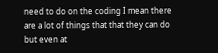need to do on the coding I mean there are a lot of things that that they can do but even at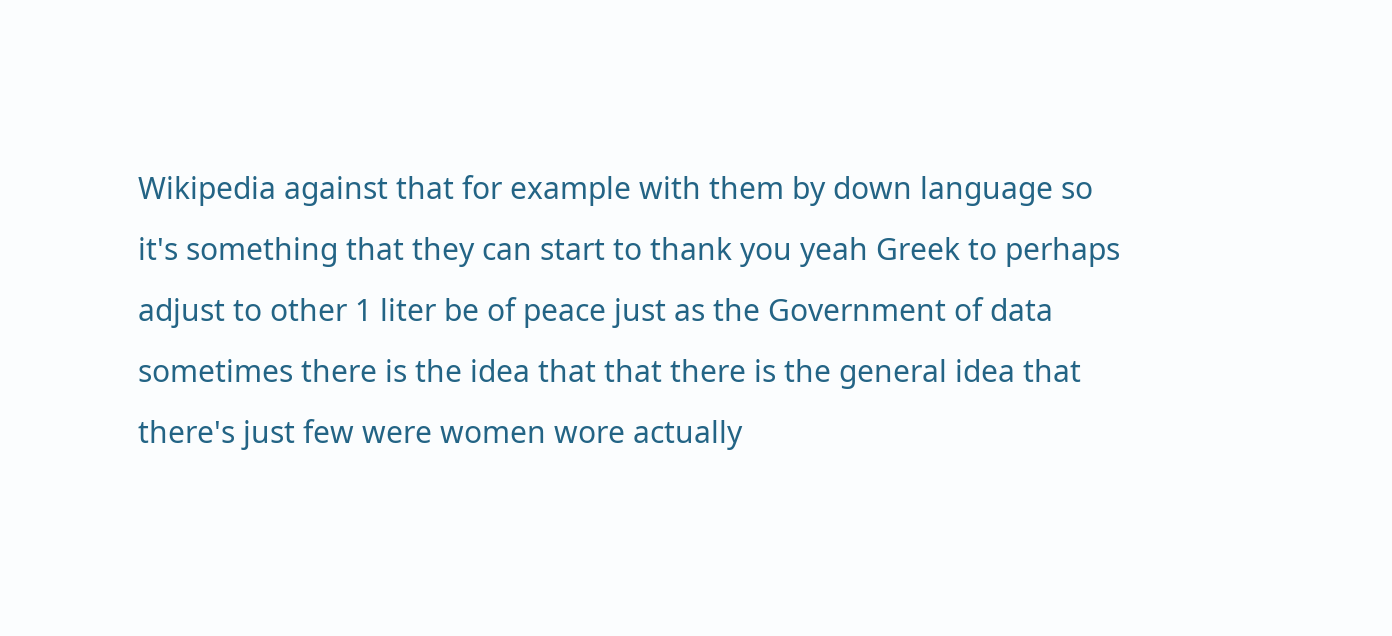Wikipedia against that for example with them by down language so it's something that they can start to thank you yeah Greek to perhaps adjust to other 1 liter be of peace just as the Government of data sometimes there is the idea that that there is the general idea that there's just few were women wore actually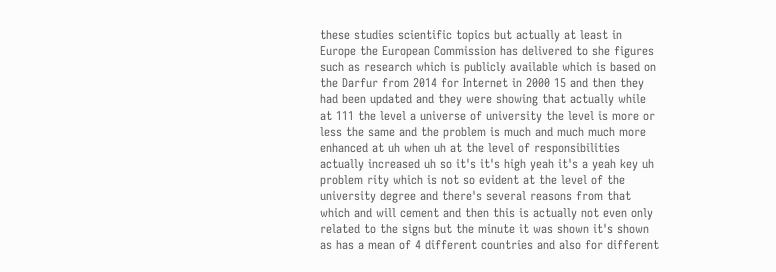these studies scientific topics but actually at least in Europe the European Commission has delivered to she figures such as research which is publicly available which is based on the Darfur from 2014 for Internet in 2000 15 and then they had been updated and they were showing that actually while at 111 the level a universe of university the level is more or less the same and the problem is much and much much more enhanced at uh when uh at the level of responsibilities actually increased uh so it's it's high yeah it's a yeah key uh problem rity which is not so evident at the level of the university degree and there's several reasons from that which and will cement and then this is actually not even only related to the signs but the minute it was shown it's shown as has a mean of 4 different countries and also for different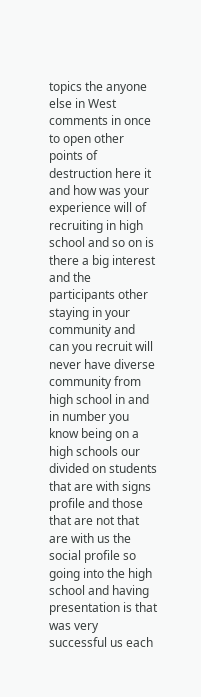topics the anyone else in West comments in once to open other points of destruction here it and how was your experience will of recruiting in high school and so on is there a big interest and the participants other staying in your community and can you recruit will never have diverse community from high school in and in number you know being on a high schools our divided on students that are with signs profile and those that are not that are with us the social profile so going into the high school and having presentation is that was very successful us each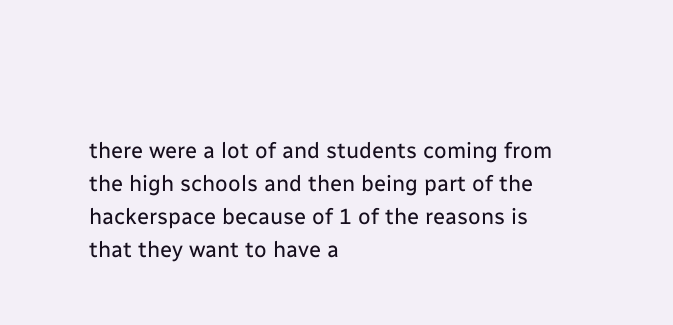there were a lot of and students coming from the high schools and then being part of the hackerspace because of 1 of the reasons is that they want to have a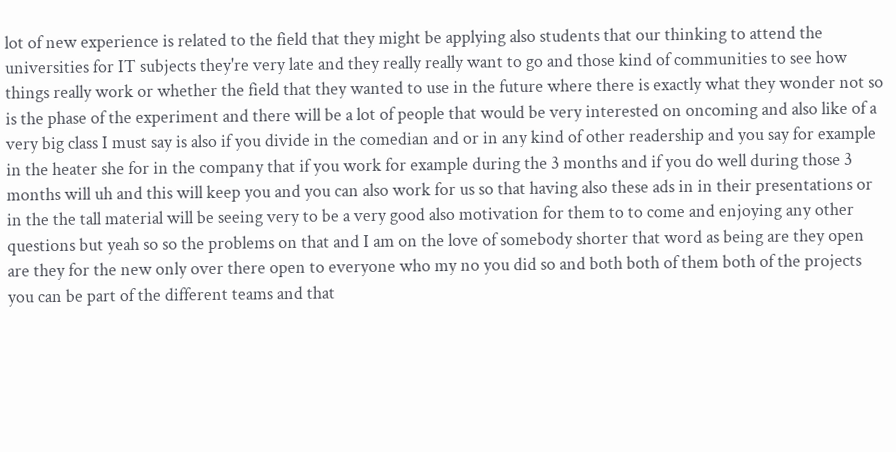lot of new experience is related to the field that they might be applying also students that our thinking to attend the universities for IT subjects they're very late and they really really want to go and those kind of communities to see how things really work or whether the field that they wanted to use in the future where there is exactly what they wonder not so is the phase of the experiment and there will be a lot of people that would be very interested on oncoming and also like of a very big class I must say is also if you divide in the comedian and or in any kind of other readership and you say for example in the heater she for in the company that if you work for example during the 3 months and if you do well during those 3 months will uh and this will keep you and you can also work for us so that having also these ads in in their presentations or in the the tall material will be seeing very to be a very good also motivation for them to to come and enjoying any other questions but yeah so so the problems on that and I am on the love of somebody shorter that word as being are they open are they for the new only over there open to everyone who my no you did so and both both of them both of the projects you can be part of the different teams and that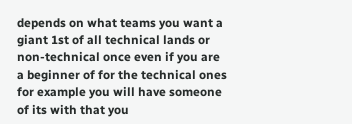depends on what teams you want a giant 1st of all technical lands or non-technical once even if you are a beginner of for the technical ones for example you will have someone of its with that you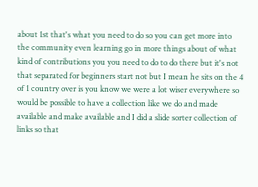about 1st that's what you need to do so you can get more into the community even learning go in more things about of what kind of contributions you you need to do to do there but it's not that separated for beginners start not but I mean he sits on the 4 of 1 country over is you know we were a lot wiser everywhere so would be possible to have a collection like we do and made available and make available and I did a slide sorter collection of links so that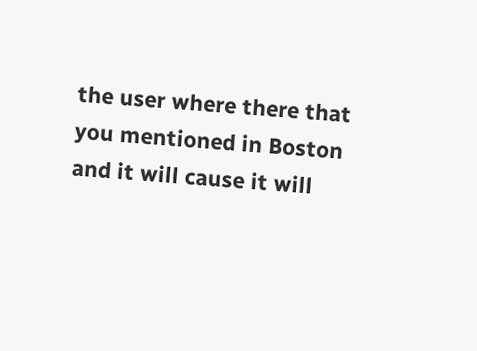the user where there that you mentioned in Boston and it will cause it will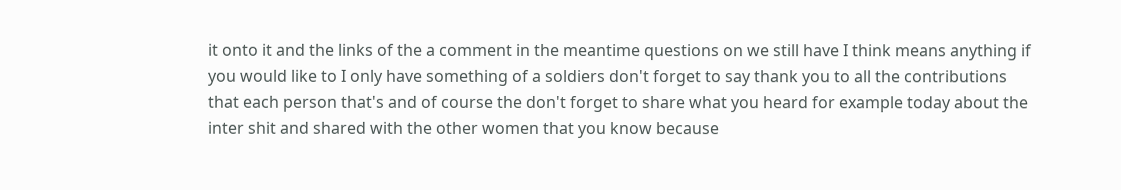it onto it and the links of the a comment in the meantime questions on we still have I think means anything if you would like to I only have something of a soldiers don't forget to say thank you to all the contributions that each person that's and of course the don't forget to share what you heard for example today about the inter shit and shared with the other women that you know because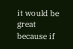it would be great because if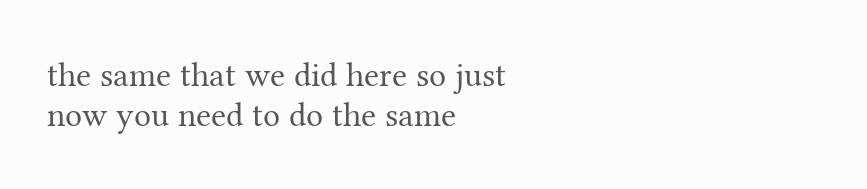the same that we did here so just now you need to do the same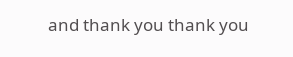and thank you thank you